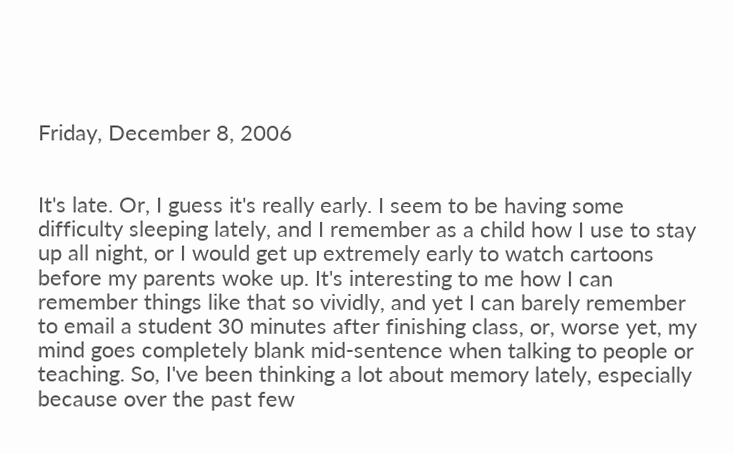Friday, December 8, 2006


It's late. Or, I guess it's really early. I seem to be having some difficulty sleeping lately, and I remember as a child how I use to stay up all night, or I would get up extremely early to watch cartoons before my parents woke up. It's interesting to me how I can remember things like that so vividly, and yet I can barely remember to email a student 30 minutes after finishing class, or, worse yet, my mind goes completely blank mid-sentence when talking to people or teaching. So, I've been thinking a lot about memory lately, especially because over the past few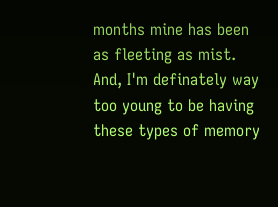months mine has been as fleeting as mist. And, I'm definately way too young to be having these types of memory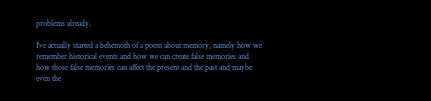problems already.

I've actually started a behemoth of a poem about memory, namely how we remember historical events and how we can create false memories and how those false memories can affect the present and the past and maybe even the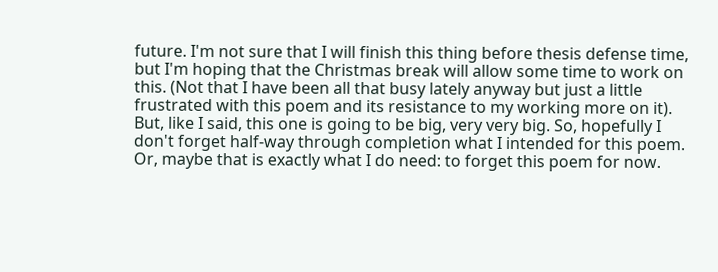future. I'm not sure that I will finish this thing before thesis defense time, but I'm hoping that the Christmas break will allow some time to work on this. (Not that I have been all that busy lately anyway but just a little frustrated with this poem and its resistance to my working more on it). But, like I said, this one is going to be big, very very big. So, hopefully I don't forget half-way through completion what I intended for this poem. Or, maybe that is exactly what I do need: to forget this poem for now.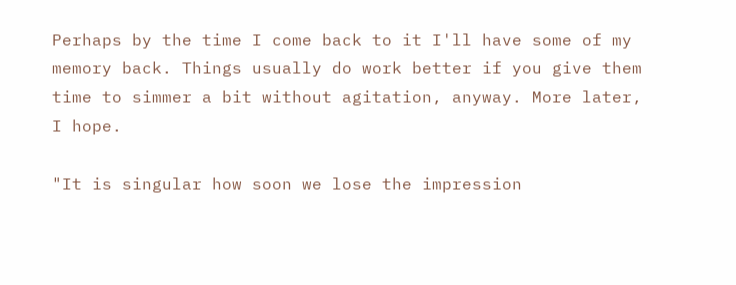Perhaps by the time I come back to it I'll have some of my memory back. Things usually do work better if you give them time to simmer a bit without agitation, anyway. More later, I hope.

"It is singular how soon we lose the impression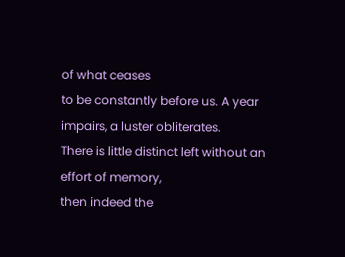of what ceases
to be constantly before us. A year impairs, a luster obliterates.
There is little distinct left without an effort of memory,
then indeed the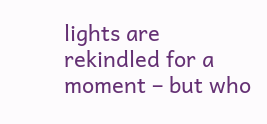lights are rekindled for a moment – but who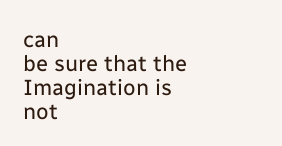can
be sure that the Imagination is not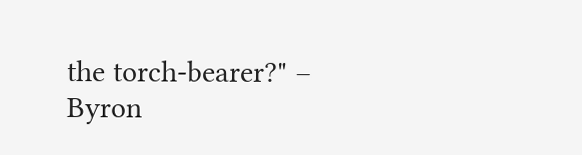the torch-bearer?" – Byron